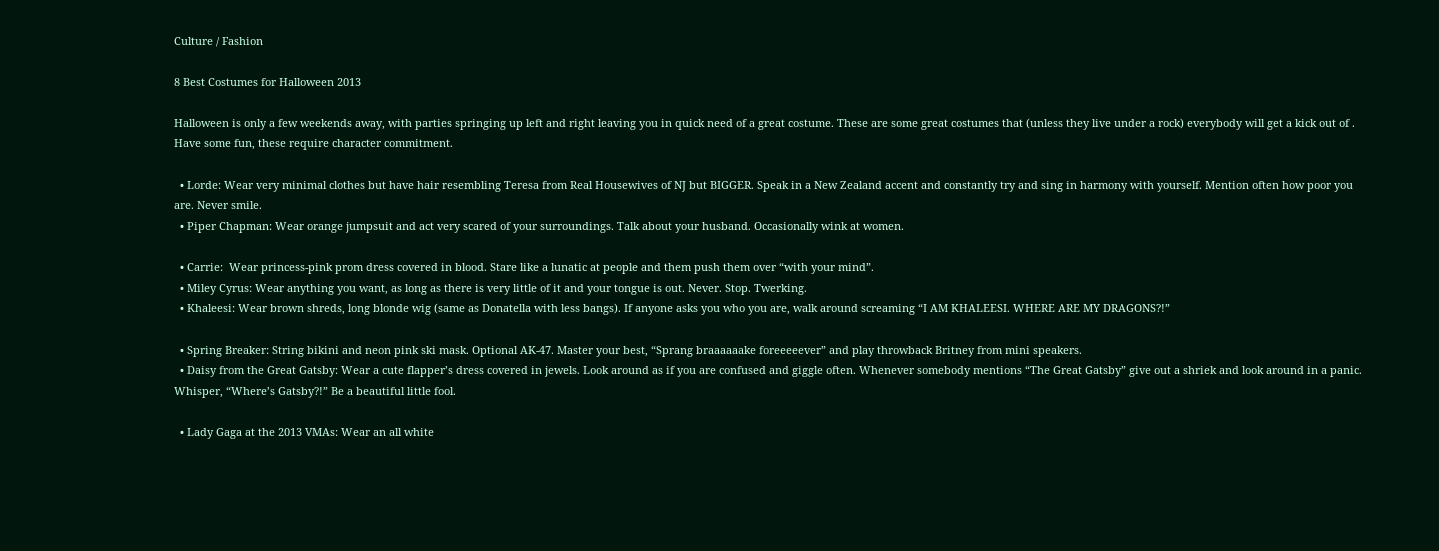Culture / Fashion

8 Best Costumes for Halloween 2013

Halloween is only a few weekends away, with parties springing up left and right leaving you in quick need of a great costume. These are some great costumes that (unless they live under a rock) everybody will get a kick out of . Have some fun, these require character commitment.

  • Lorde: Wear very minimal clothes but have hair resembling Teresa from Real Housewives of NJ but BIGGER. Speak in a New Zealand accent and constantly try and sing in harmony with yourself. Mention often how poor you are. Never smile.
  • Piper Chapman: Wear orange jumpsuit and act very scared of your surroundings. Talk about your husband. Occasionally wink at women.

  • Carrie:  Wear princess-pink prom dress covered in blood. Stare like a lunatic at people and them push them over “with your mind”.
  • Miley Cyrus: Wear anything you want, as long as there is very little of it and your tongue is out. Never. Stop. Twerking.
  • Khaleesi: Wear brown shreds, long blonde wig (same as Donatella with less bangs). If anyone asks you who you are, walk around screaming “I AM KHALEESI. WHERE ARE MY DRAGONS?!”

  • Spring Breaker: String bikini and neon pink ski mask. Optional AK-47. Master your best, “Sprang braaaaaake foreeeeever” and play throwback Britney from mini speakers.
  • Daisy from the Great Gatsby: Wear a cute flapper’s dress covered in jewels. Look around as if you are confused and giggle often. Whenever somebody mentions “The Great Gatsby” give out a shriek and look around in a panic. Whisper, “Where’s Gatsby?!” Be a beautiful little fool.

  • Lady Gaga at the 2013 VMAs: Wear an all white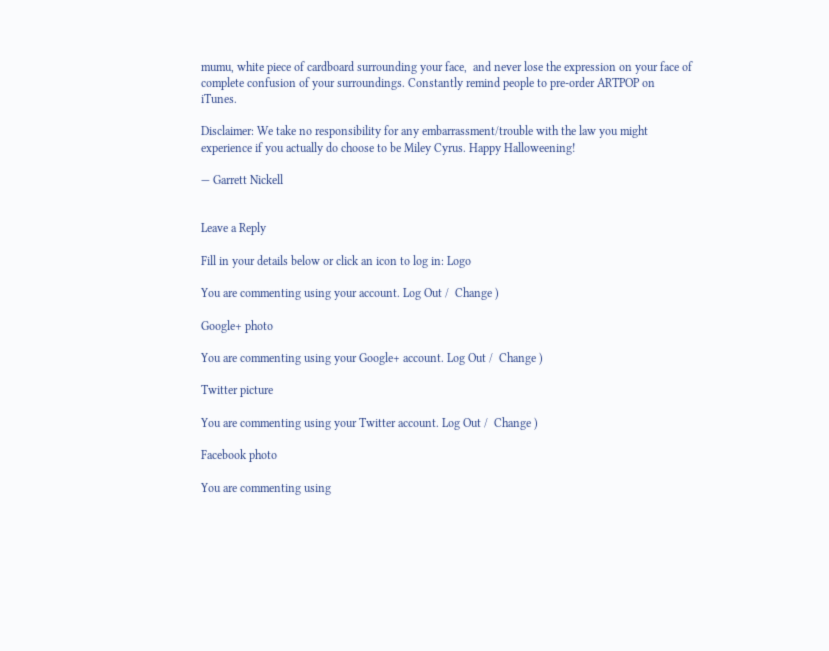mumu, white piece of cardboard surrounding your face,  and never lose the expression on your face of complete confusion of your surroundings. Constantly remind people to pre-order ARTPOP on iTunes.

Disclaimer: We take no responsibility for any embarrassment/trouble with the law you might experience if you actually do choose to be Miley Cyrus. Happy Halloweening!

— Garrett Nickell


Leave a Reply

Fill in your details below or click an icon to log in: Logo

You are commenting using your account. Log Out /  Change )

Google+ photo

You are commenting using your Google+ account. Log Out /  Change )

Twitter picture

You are commenting using your Twitter account. Log Out /  Change )

Facebook photo

You are commenting using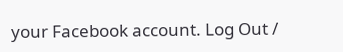your Facebook account. Log Out /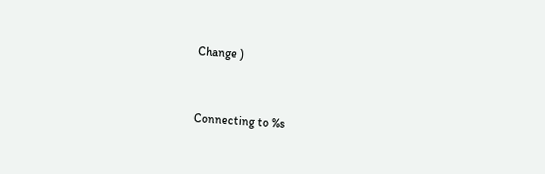Change )


Connecting to %s